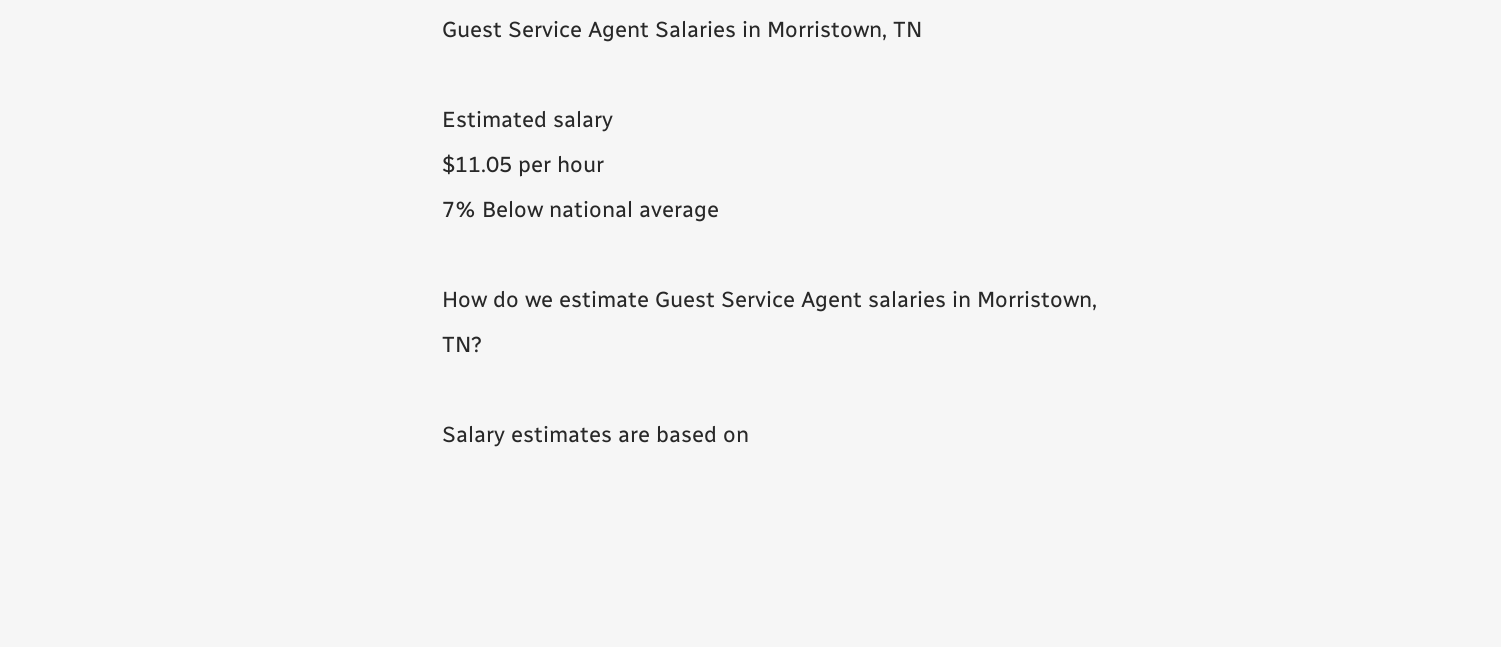Guest Service Agent Salaries in Morristown, TN

Estimated salary
$11.05 per hour
7% Below national average

How do we estimate Guest Service Agent salaries in Morristown, TN?

Salary estimates are based on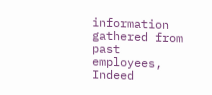information gathered from past employees, Indeed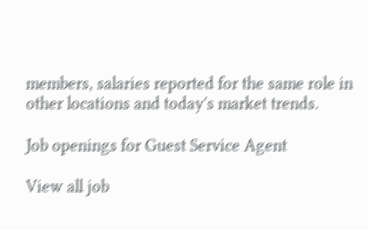members, salaries reported for the same role in other locations and today's market trends.

Job openings for Guest Service Agent

View all job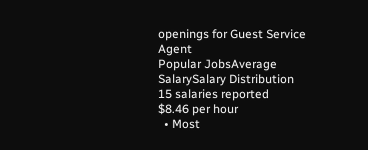openings for Guest Service Agent
Popular JobsAverage SalarySalary Distribution
15 salaries reported
$8.46 per hour
  • Most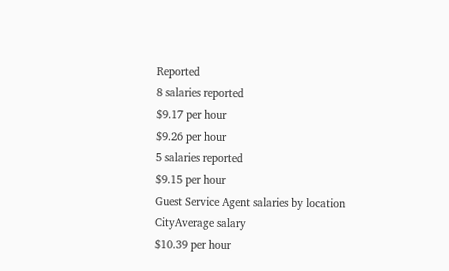Reported
8 salaries reported
$9.17 per hour
$9.26 per hour
5 salaries reported
$9.15 per hour
Guest Service Agent salaries by location
CityAverage salary
$10.39 per hour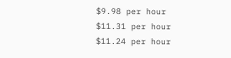$9.98 per hour
$11.31 per hour
$11.24 per hour